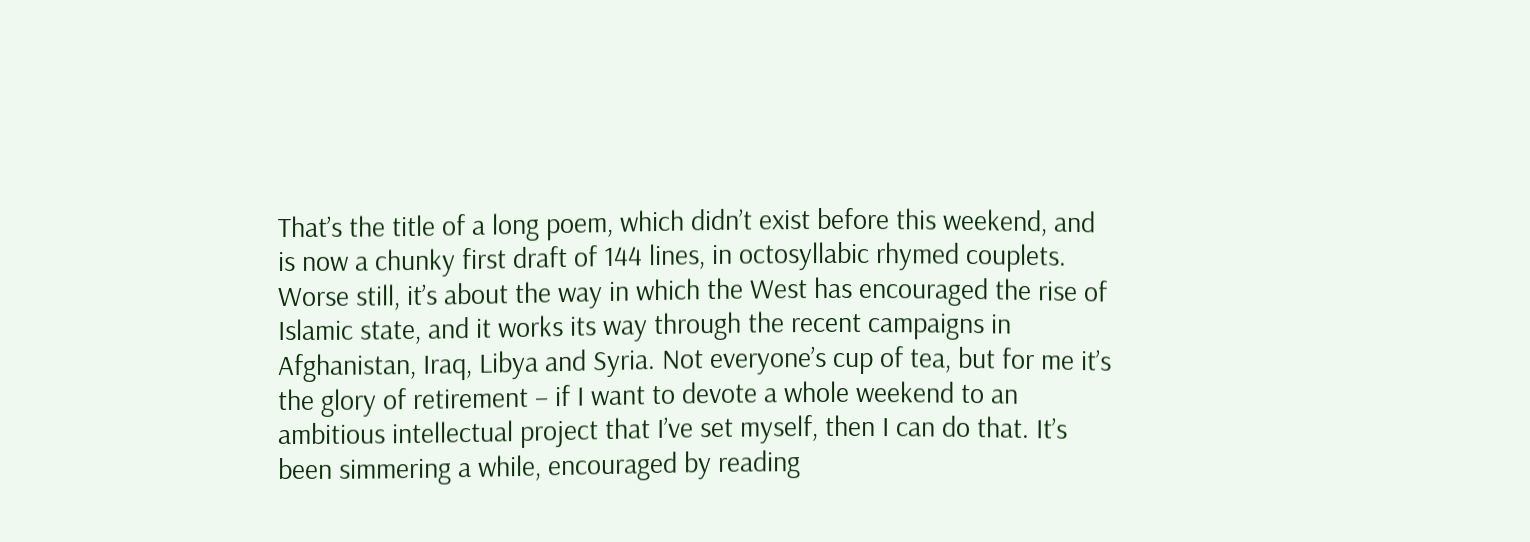That’s the title of a long poem, which didn’t exist before this weekend, and is now a chunky first draft of 144 lines, in octosyllabic rhymed couplets. Worse still, it’s about the way in which the West has encouraged the rise of Islamic state, and it works its way through the recent campaigns in Afghanistan, Iraq, Libya and Syria. Not everyone’s cup of tea, but for me it’s the glory of retirement – if I want to devote a whole weekend to an ambitious intellectual project that I’ve set myself, then I can do that. It’s been simmering a while, encouraged by reading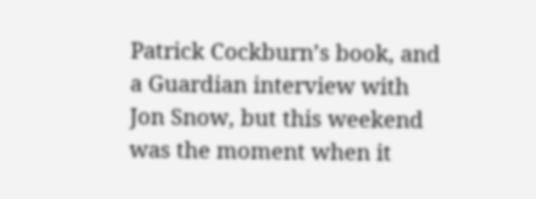Patrick Cockburn’s book, and a Guardian interview with Jon Snow, but this weekend was the moment when it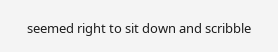seemed right to sit down and scribble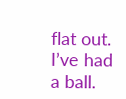flat out. I’ve had a ball.